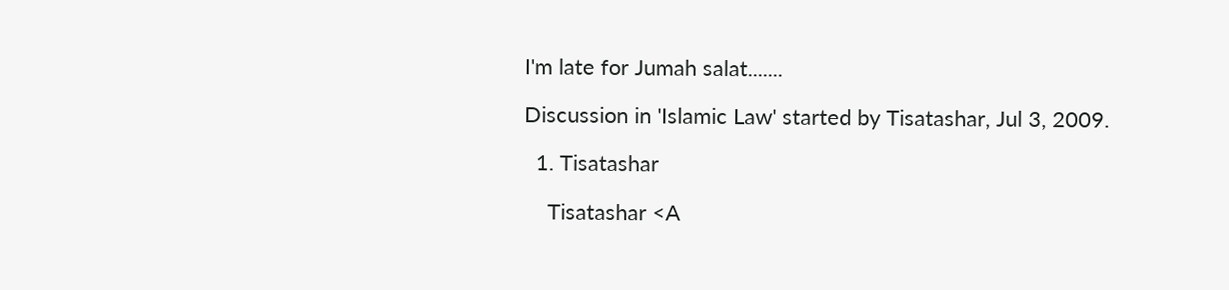I'm late for Jumah salat.......

Discussion in 'Islamic Law' started by Tisatashar, Jul 3, 2009.

  1. Tisatashar

    Tisatashar <A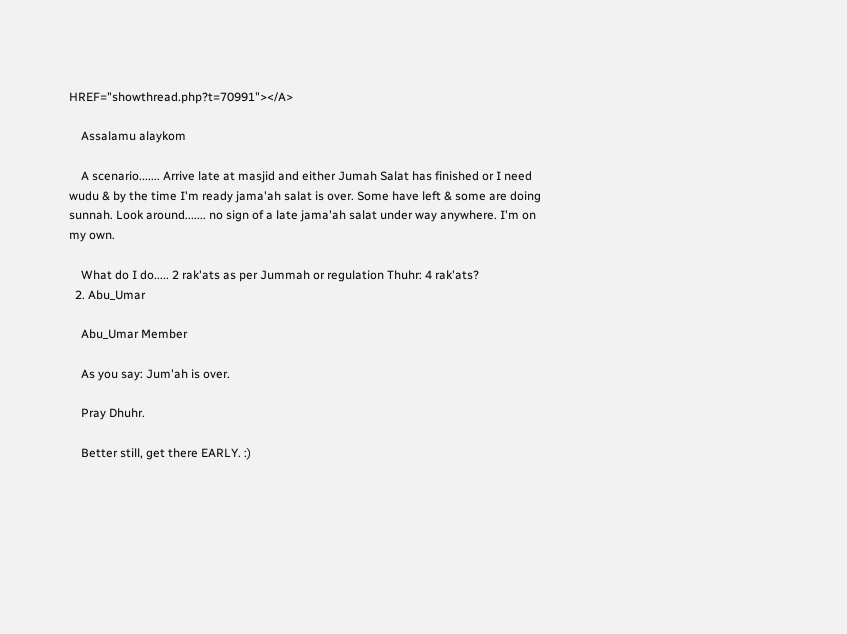HREF="showthread.php?t=70991"></A>

    Assalamu alaykom

    A scenario....... Arrive late at masjid and either Jumah Salat has finished or I need wudu & by the time I'm ready jama'ah salat is over. Some have left & some are doing sunnah. Look around....... no sign of a late jama'ah salat under way anywhere. I'm on my own.

    What do I do..... 2 rak'ats as per Jummah or regulation Thuhr: 4 rak'ats?
  2. Abu_Umar

    Abu_Umar Member

    As you say: Jum'ah is over.

    Pray Dhuhr.

    Better still, get there EARLY. :)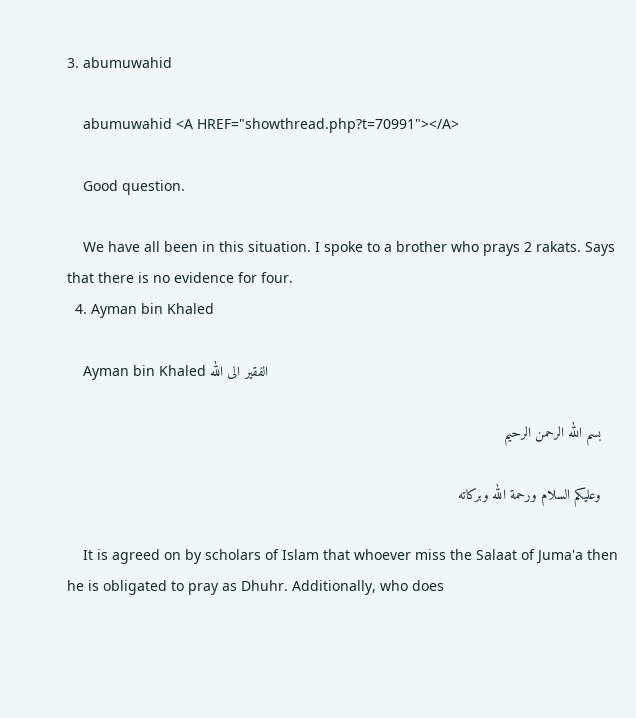3. abumuwahid

    abumuwahid <A HREF="showthread.php?t=70991"></A>

    Good question.

    We have all been in this situation. I spoke to a brother who prays 2 rakats. Says that there is no evidence for four.
  4. Ayman bin Khaled

    Ayman bin Khaled الفقير الى الله

    بسم الله الرحمن الرحيم

    وعليكم السلام ورحمة الله وبركاته

    It is agreed on by scholars of Islam that whoever miss the Salaat of Juma'a then he is obligated to pray as Dhuhr. Additionally, who does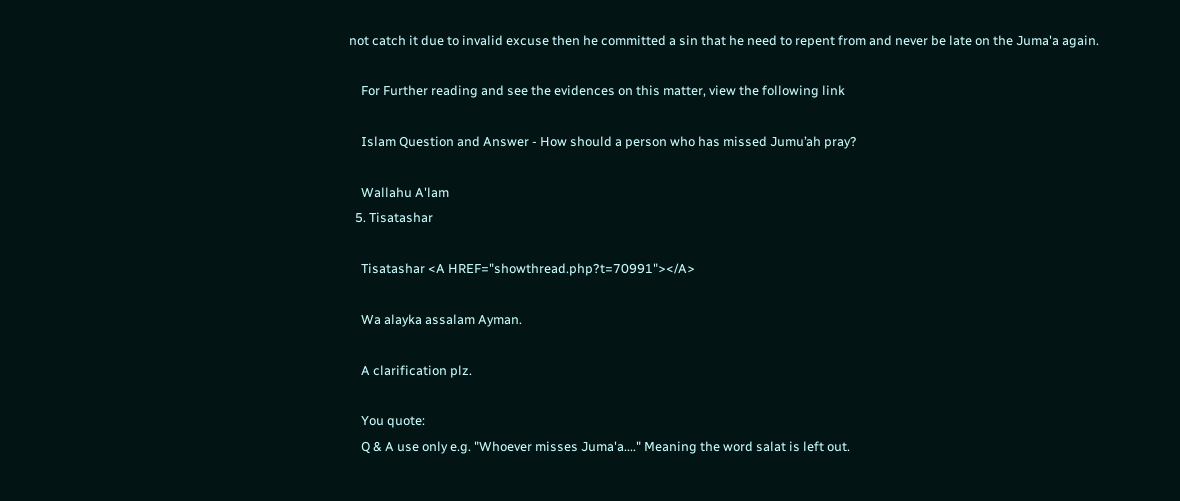not catch it due to invalid excuse then he committed a sin that he need to repent from and never be late on the Juma'a again.

    For Further reading and see the evidences on this matter, view the following link

    Islam Question and Answer - How should a person who has missed Jumu’ah pray?

    Wallahu A'lam
  5. Tisatashar

    Tisatashar <A HREF="showthread.php?t=70991"></A>

    Wa alayka assalam Ayman.

    A clarification plz.

    You quote:
    Q & A use only e.g. "Whoever misses Juma'a...." Meaning the word salat is left out.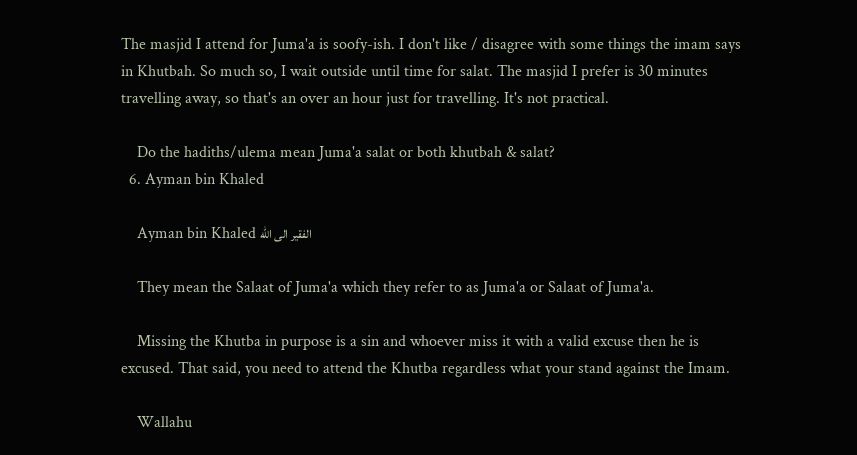The masjid I attend for Juma'a is soofy-ish. I don't like / disagree with some things the imam says in Khutbah. So much so, I wait outside until time for salat. The masjid I prefer is 30 minutes travelling away, so that's an over an hour just for travelling. It's not practical.

    Do the hadiths/ulema mean Juma'a salat or both khutbah & salat?
  6. Ayman bin Khaled

    Ayman bin Khaled الفقير الى الله

    They mean the Salaat of Juma'a which they refer to as Juma'a or Salaat of Juma'a.

    Missing the Khutba in purpose is a sin and whoever miss it with a valid excuse then he is excused. That said, you need to attend the Khutba regardless what your stand against the Imam.

    Wallahu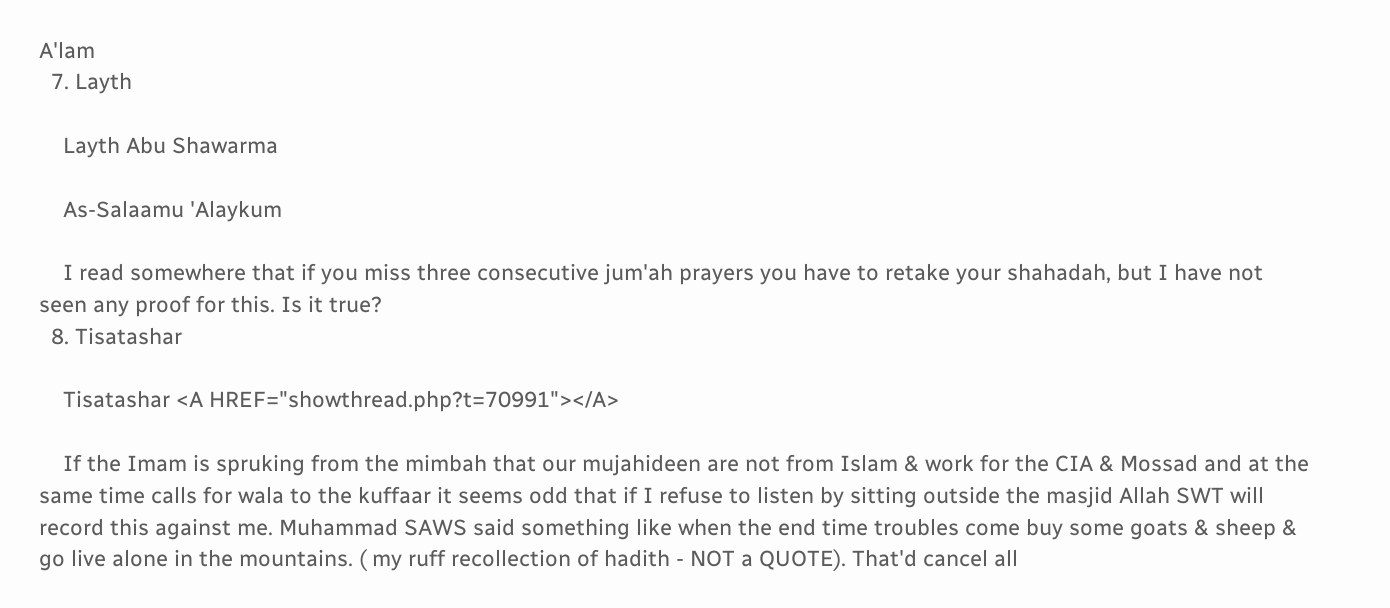A'lam
  7. Layth

    Layth Abu Shawarma

    As-Salaamu 'Alaykum

    I read somewhere that if you miss three consecutive jum'ah prayers you have to retake your shahadah, but I have not seen any proof for this. Is it true?
  8. Tisatashar

    Tisatashar <A HREF="showthread.php?t=70991"></A>

    If the Imam is spruking from the mimbah that our mujahideen are not from Islam & work for the CIA & Mossad and at the same time calls for wala to the kuffaar it seems odd that if I refuse to listen by sitting outside the masjid Allah SWT will record this against me. Muhammad SAWS said something like when the end time troubles come buy some goats & sheep & go live alone in the mountains. ( my ruff recollection of hadith - NOT a QUOTE). That'd cancel all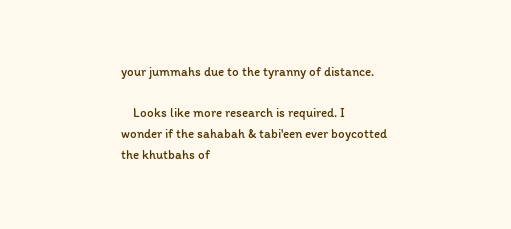your jummahs due to the tyranny of distance.

    Looks like more research is required. I wonder if the sahabah & tabi'een ever boycotted the khutbahs of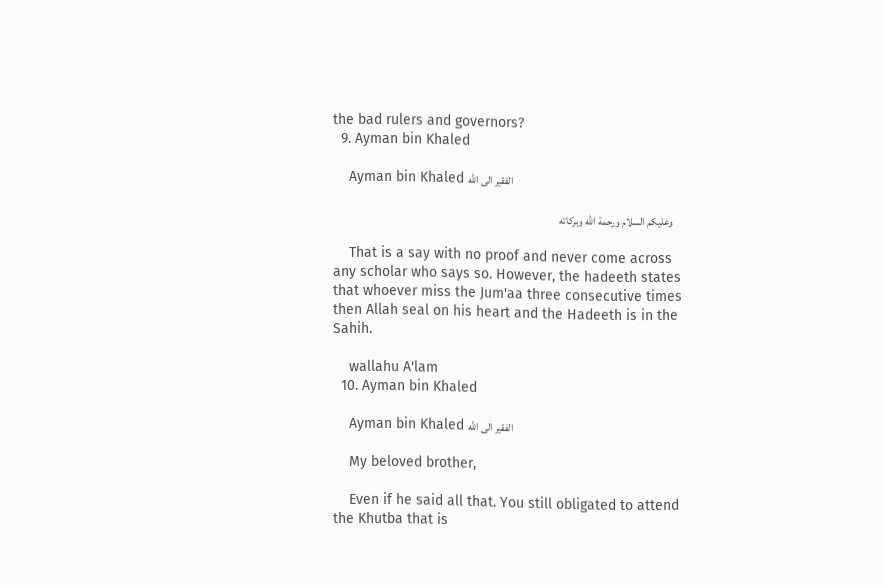the bad rulers and governors?
  9. Ayman bin Khaled

    Ayman bin Khaled الفقير الى الله

    وعليكم السلام ورحمة الله وبركاته

    That is a say with no proof and never come across any scholar who says so. However, the hadeeth states that whoever miss the Jum'aa three consecutive times then Allah seal on his heart and the Hadeeth is in the Sahih.

    wallahu A'lam
  10. Ayman bin Khaled

    Ayman bin Khaled الفقير الى الله

    My beloved brother,

    Even if he said all that. You still obligated to attend the Khutba that is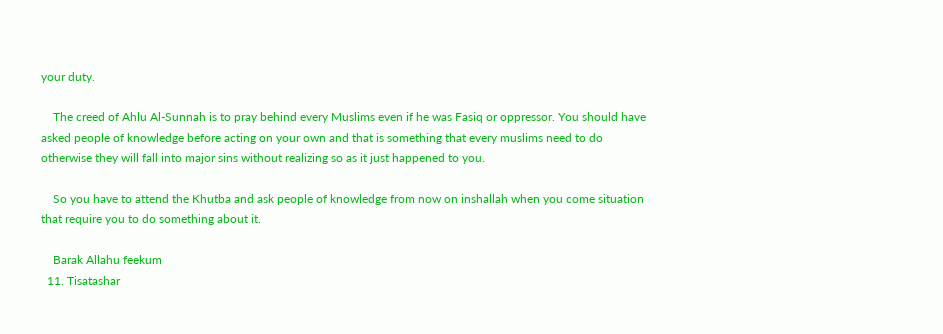your duty.

    The creed of Ahlu Al-Sunnah is to pray behind every Muslims even if he was Fasiq or oppressor. You should have asked people of knowledge before acting on your own and that is something that every muslims need to do otherwise they will fall into major sins without realizing so as it just happened to you.

    So you have to attend the Khutba and ask people of knowledge from now on inshallah when you come situation that require you to do something about it.

    Barak Allahu feekum
  11. Tisatashar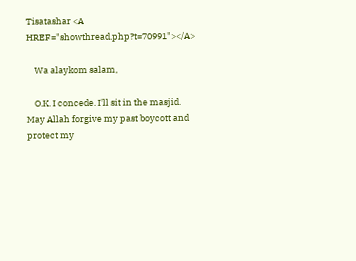Tisatashar <A HREF="showthread.php?t=70991"></A>

    Wa alaykom salam,

    O.K. I concede. I'll sit in the masjid. May Allah forgive my past boycott and protect my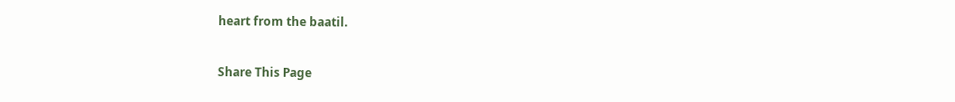heart from the baatil.

Share This Page